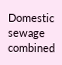Domestic sewage combined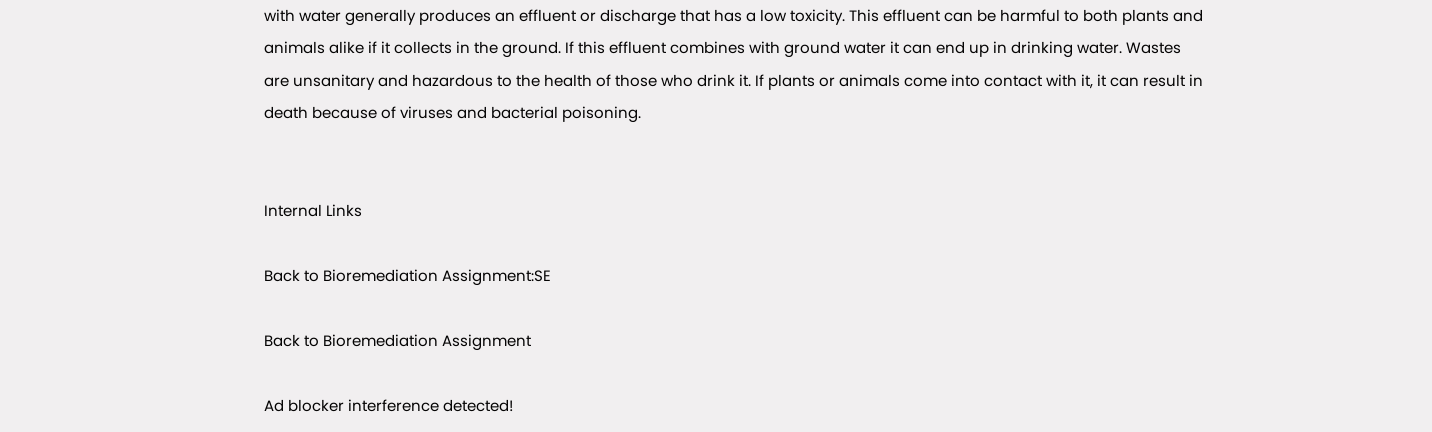with water generally produces an effluent or discharge that has a low toxicity. This effluent can be harmful to both plants and animals alike if it collects in the ground. If this effluent combines with ground water it can end up in drinking water. Wastes are unsanitary and hazardous to the health of those who drink it. If plants or animals come into contact with it, it can result in death because of viruses and bacterial poisoning.


Internal Links

Back to Bioremediation Assignment:SE

Back to Bioremediation Assignment

Ad blocker interference detected!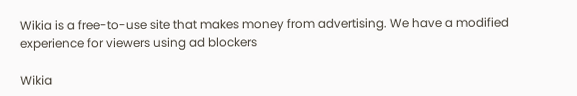Wikia is a free-to-use site that makes money from advertising. We have a modified experience for viewers using ad blockers

Wikia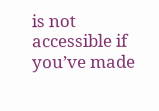is not accessible if you’ve made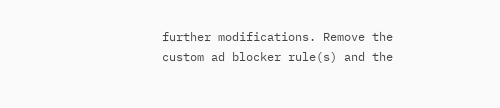further modifications. Remove the custom ad blocker rule(s) and the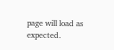page will load as expected.